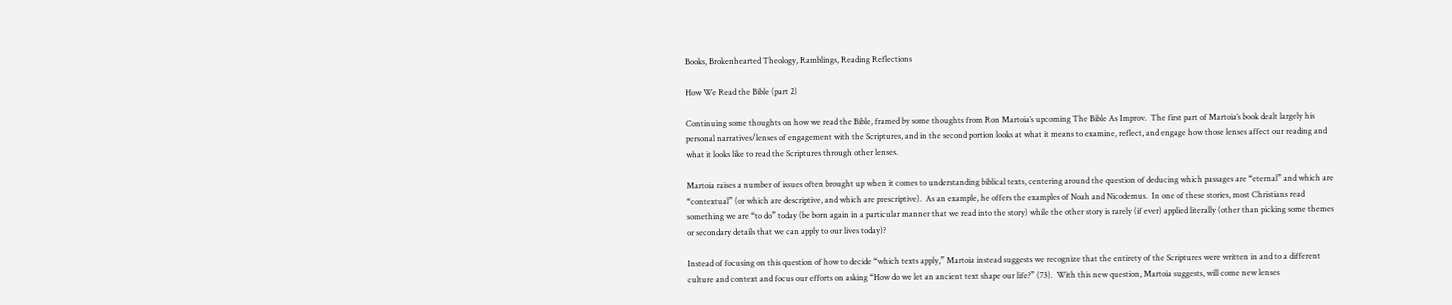Books, Brokenhearted Theology, Ramblings, Reading Reflections

How We Read the Bible (part 2)

Continuing some thoughts on how we read the Bible, framed by some thoughts from Ron Martoia’s upcoming The Bible As Improv.  The first part of Martoia’s book dealt largely his personal narratives/lenses of engagement with the Scriptures, and in the second portion looks at what it means to examine, reflect, and engage how those lenses affect our reading and what it looks like to read the Scriptures through other lenses.

Martoia raises a number of issues often brought up when it comes to understanding biblical texts, centering around the question of deducing which passages are “eternal” and which are “contextual” (or which are descriptive, and which are prescriptive).  As an example, he offers the examples of Noah and Nicodemus.  In one of these stories, most Christians read something we are “to do” today (be born again in a particular manner that we read into the story) while the other story is rarely (if ever) applied literally (other than picking some themes or secondary details that we can apply to our lives today)?

Instead of focusing on this question of how to decide “which texts apply,” Martoia instead suggests we recognize that the entirety of the Scriptures were written in and to a different culture and context and focus our efforts on asking “How do we let an ancient text shape our life?” (73).  With this new question, Martoia suggests, will come new lenses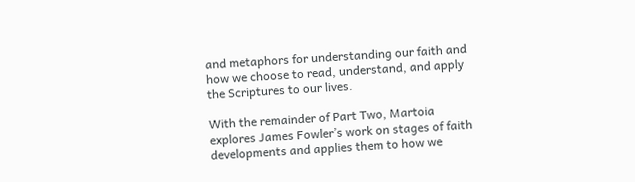and metaphors for understanding our faith and how we choose to read, understand, and apply the Scriptures to our lives.

With the remainder of Part Two, Martoia explores James Fowler’s work on stages of faith developments and applies them to how we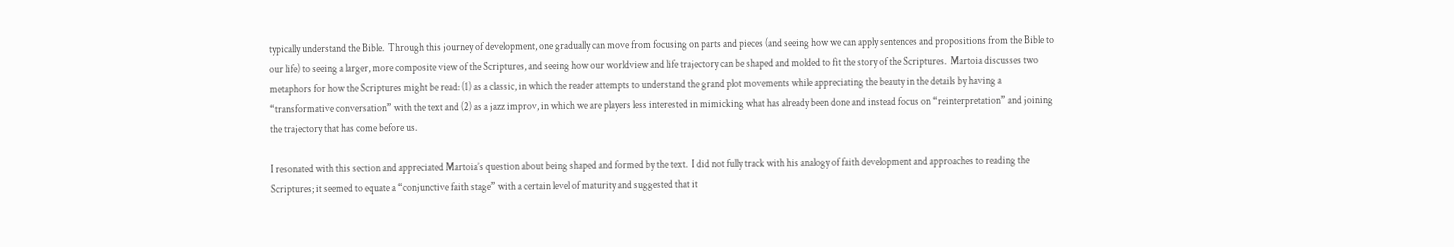typically understand the Bible.  Through this journey of development, one gradually can move from focusing on parts and pieces (and seeing how we can apply sentences and propositions from the Bible to our life) to seeing a larger, more composite view of the Scriptures, and seeing how our worldview and life trajectory can be shaped and molded to fit the story of the Scriptures.  Martoia discusses two metaphors for how the Scriptures might be read: (1) as a classic, in which the reader attempts to understand the grand plot movements while appreciating the beauty in the details by having a “transformative conversation” with the text and (2) as a jazz improv, in which we are players less interested in mimicking what has already been done and instead focus on “reinterpretation” and joining the trajectory that has come before us.

I resonated with this section and appreciated Martoia’s question about being shaped and formed by the text.  I did not fully track with his analogy of faith development and approaches to reading the Scriptures; it seemed to equate a “conjunctive faith stage” with a certain level of maturity and suggested that it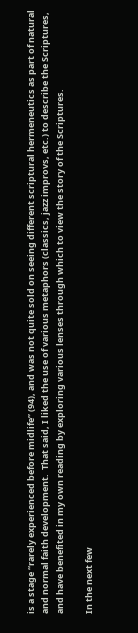is a stage “rarely experienced before midlife” (94), and was not quite sold on seeing different scriptural hermeneutics as part of natural and normal faith development.  That said, I liked the use of various metaphors (classics, jazz improvs, etc.) to describe the Scriptures, and have benefited in my own reading by exploring various lenses through which to view the story of the Scriptures.

In the next few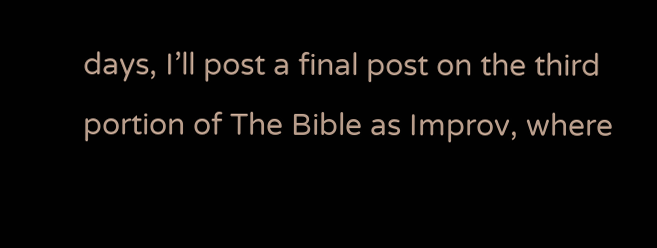days, I’ll post a final post on the third portion of The Bible as Improv, where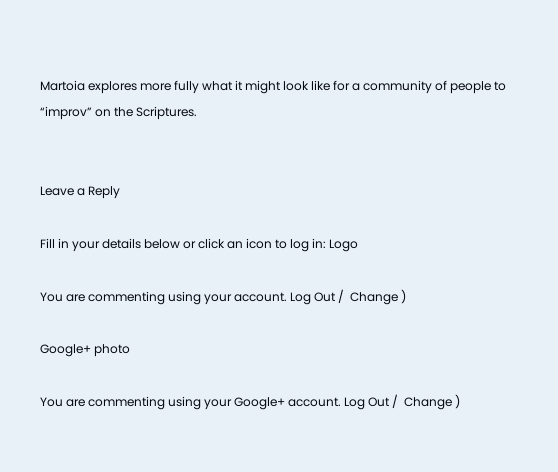Martoia explores more fully what it might look like for a community of people to “improv” on the Scriptures.


Leave a Reply

Fill in your details below or click an icon to log in: Logo

You are commenting using your account. Log Out /  Change )

Google+ photo

You are commenting using your Google+ account. Log Out /  Change )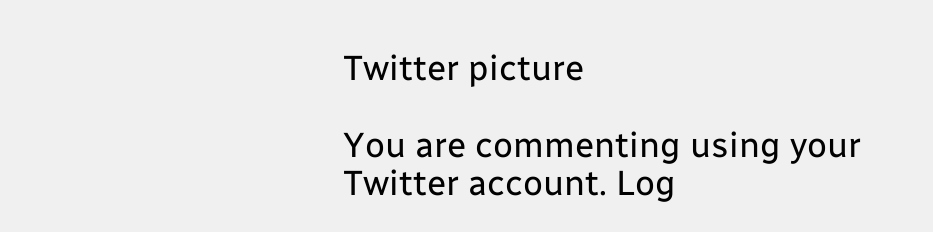Twitter picture

You are commenting using your Twitter account. Log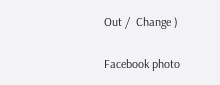Out /  Change )

Facebook photo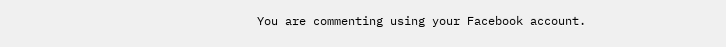You are commenting using your Facebook account.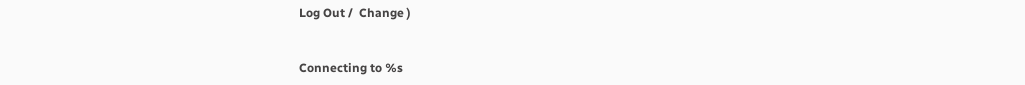Log Out /  Change )


Connecting to %s